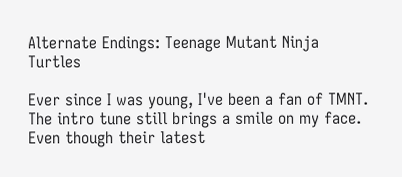Alternate Endings: Teenage Mutant Ninja Turtles

Ever since I was young, I've been a fan of TMNT. The intro tune still brings a smile on my face. Even though their latest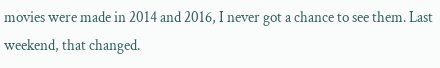movies were made in 2014 and 2016, I never got a chance to see them. Last weekend, that changed.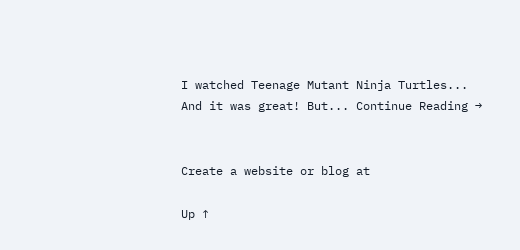I watched Teenage Mutant Ninja Turtles... And it was great! But... Continue Reading →


Create a website or blog at

Up ↑